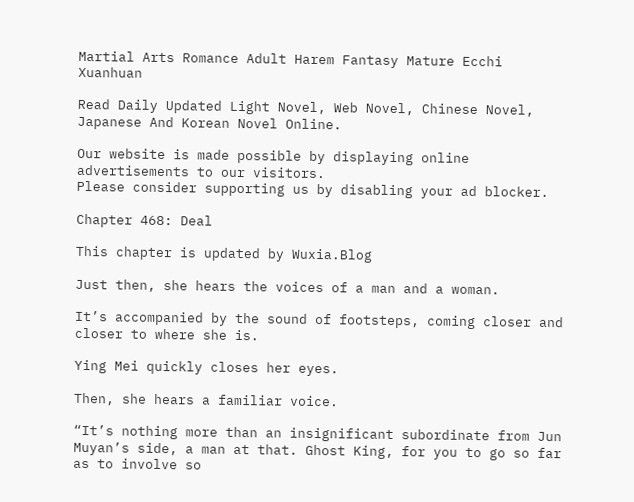Martial Arts Romance Adult Harem Fantasy Mature Ecchi Xuanhuan

Read Daily Updated Light Novel, Web Novel, Chinese Novel, Japanese And Korean Novel Online.

Our website is made possible by displaying online advertisements to our visitors.
Please consider supporting us by disabling your ad blocker.

Chapter 468: Deal

This chapter is updated by Wuxia.Blog

Just then, she hears the voices of a man and a woman.

It’s accompanied by the sound of footsteps, coming closer and closer to where she is.

Ying Mei quickly closes her eyes.

Then, she hears a familiar voice.

“It’s nothing more than an insignificant subordinate from Jun Muyan’s side, a man at that. Ghost King, for you to go so far as to involve so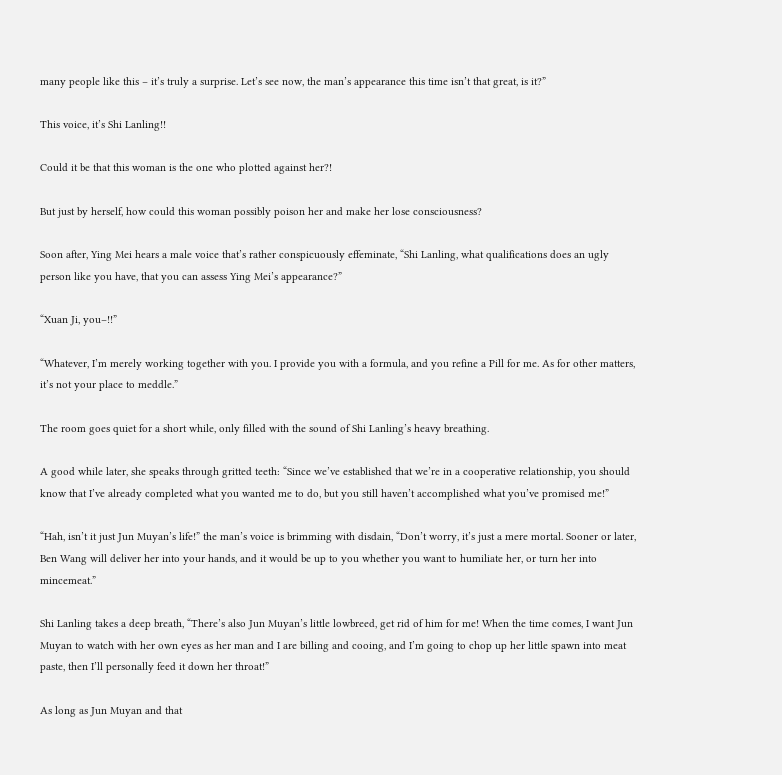many people like this – it’s truly a surprise. Let’s see now, the man’s appearance this time isn’t that great, is it?”

This voice, it’s Shi Lanling!!

Could it be that this woman is the one who plotted against her?!

But just by herself, how could this woman possibly poison her and make her lose consciousness?

Soon after, Ying Mei hears a male voice that’s rather conspicuously effeminate, “Shi Lanling, what qualifications does an ugly person like you have, that you can assess Ying Mei’s appearance?”

“Xuan Ji, you–!!”

“Whatever, I’m merely working together with you. I provide you with a formula, and you refine a Pill for me. As for other matters, it’s not your place to meddle.”

The room goes quiet for a short while, only filled with the sound of Shi Lanling’s heavy breathing.

A good while later, she speaks through gritted teeth: “Since we’ve established that we’re in a cooperative relationship, you should know that I’ve already completed what you wanted me to do, but you still haven’t accomplished what you’ve promised me!”

“Hah, isn’t it just Jun Muyan’s life!” the man’s voice is brimming with disdain, “Don’t worry, it’s just a mere mortal. Sooner or later, Ben Wang will deliver her into your hands, and it would be up to you whether you want to humiliate her, or turn her into mincemeat.”

Shi Lanling takes a deep breath, “There’s also Jun Muyan’s little lowbreed, get rid of him for me! When the time comes, I want Jun Muyan to watch with her own eyes as her man and I are billing and cooing, and I’m going to chop up her little spawn into meat paste, then I’ll personally feed it down her throat!”

As long as Jun Muyan and that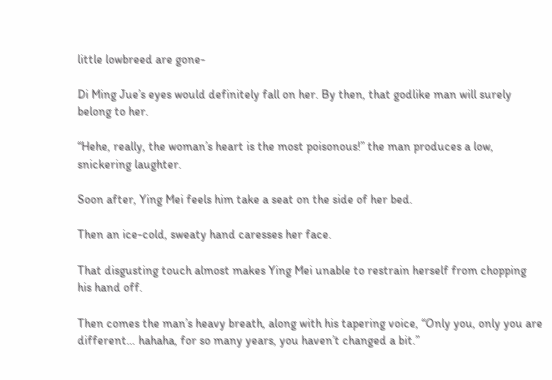little lowbreed are gone-

Di Ming Jue’s eyes would definitely fall on her. By then, that godlike man will surely belong to her.

“Hehe, really, the woman’s heart is the most poisonous!” the man produces a low, snickering laughter.

Soon after, Ying Mei feels him take a seat on the side of her bed.

Then an ice-cold, sweaty hand caresses her face.

That disgusting touch almost makes Ying Mei unable to restrain herself from chopping his hand off.

Then comes the man’s heavy breath, along with his tapering voice, “Only you, only you are different… hahaha, for so many years, you haven’t changed a bit.”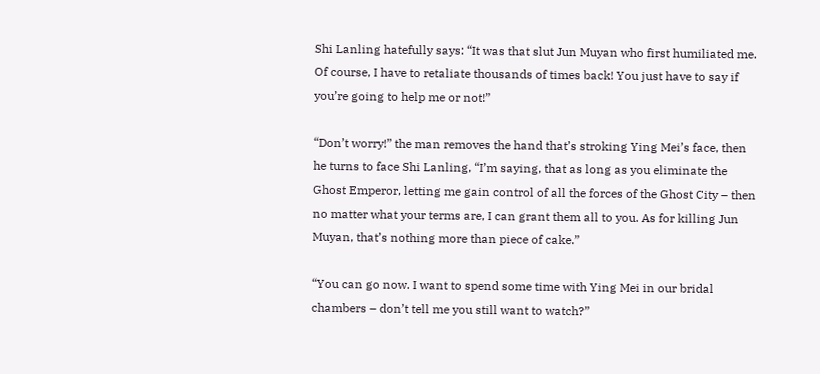Shi Lanling hatefully says: “It was that slut Jun Muyan who first humiliated me. Of course, I have to retaliate thousands of times back! You just have to say if you’re going to help me or not!”

“Don’t worry!” the man removes the hand that’s stroking Ying Mei’s face, then he turns to face Shi Lanling, “I’m saying, that as long as you eliminate the Ghost Emperor, letting me gain control of all the forces of the Ghost City – then no matter what your terms are, I can grant them all to you. As for killing Jun Muyan, that’s nothing more than piece of cake.”

“You can go now. I want to spend some time with Ying Mei in our bridal chambers – don’t tell me you still want to watch?”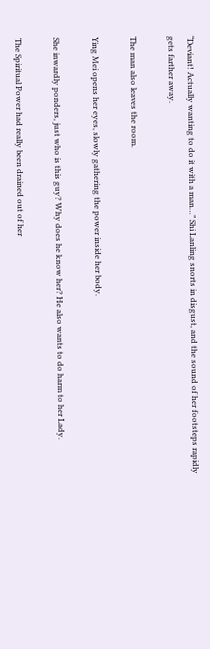“Deviant! Actually wanting to do it with a man…” Shi Lanling snorts in disgust, and the sound of her footsteps rapidly gets farther away.

The man also leaves the room.

Ying Mei opens her eyes, slowly gathering the power inside her body.

She inwardly ponders, just who is this guy? Why does he know her? He also wants to do harm to her Lady.

The Spiritual Power had really been drained out of her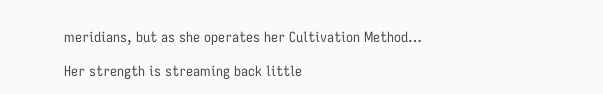meridians, but as she operates her Cultivation Method…

Her strength is streaming back little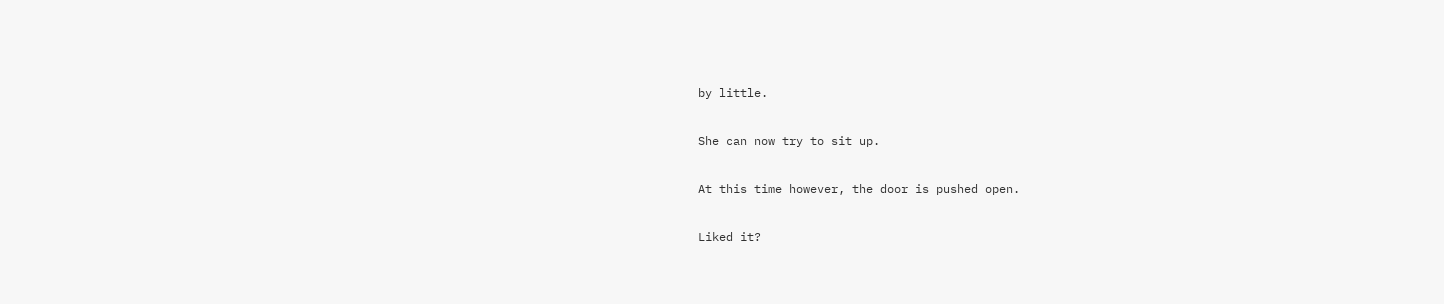by little.

She can now try to sit up.

At this time however, the door is pushed open.

Liked it?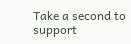Take a second to support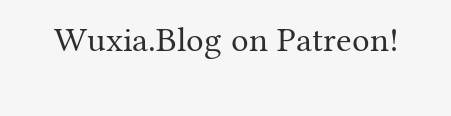Wuxia.Blog on Patreon!